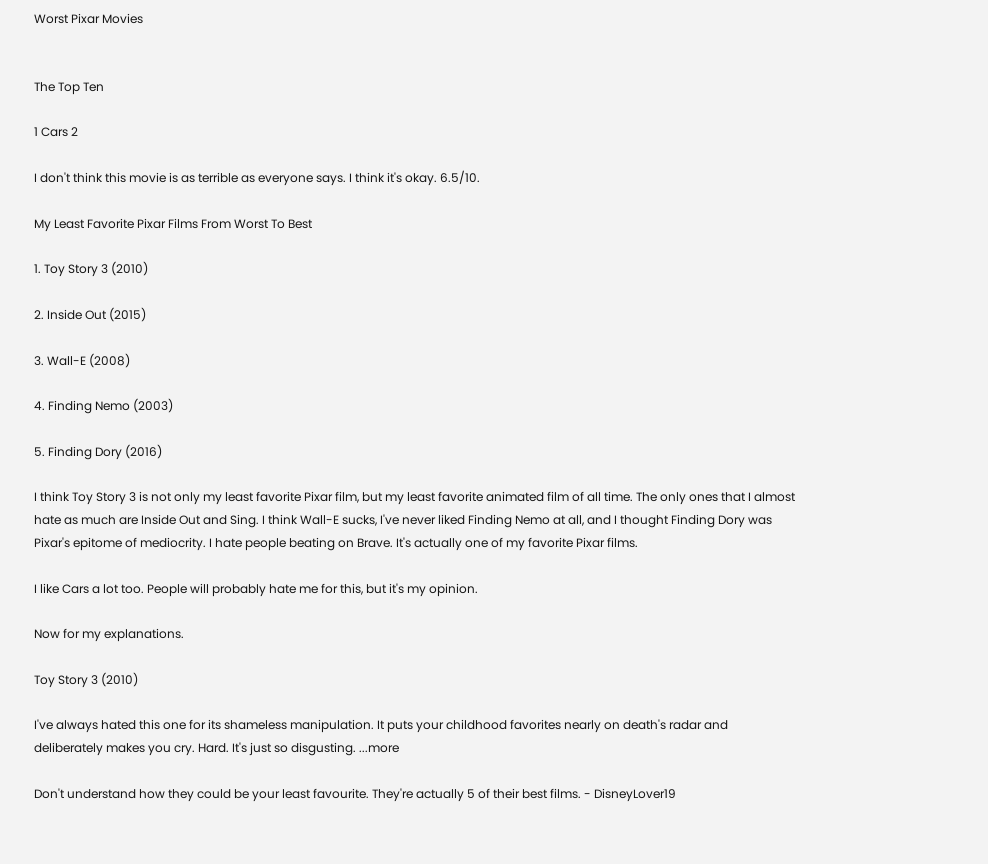Worst Pixar Movies


The Top Ten

1 Cars 2

I don't think this movie is as terrible as everyone says. I think it's okay. 6.5/10.

My Least Favorite Pixar Films From Worst To Best

1. Toy Story 3 (2010)

2. Inside Out (2015)

3. Wall-E (2008)

4. Finding Nemo (2003)

5. Finding Dory (2016)

I think Toy Story 3 is not only my least favorite Pixar film, but my least favorite animated film of all time. The only ones that I almost hate as much are Inside Out and Sing. I think Wall-E sucks, I've never liked Finding Nemo at all, and I thought Finding Dory was Pixar's epitome of mediocrity. I hate people beating on Brave. It's actually one of my favorite Pixar films.

I like Cars a lot too. People will probably hate me for this, but it's my opinion.

Now for my explanations.

Toy Story 3 (2010)

I've always hated this one for its shameless manipulation. It puts your childhood favorites nearly on death's radar and deliberately makes you cry. Hard. It's just so disgusting. ...more

Don't understand how they could be your least favourite. They're actually 5 of their best films. - DisneyLover19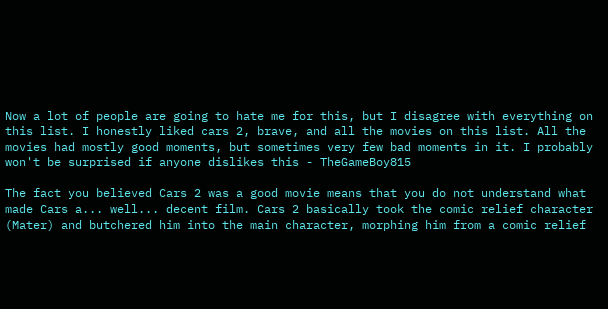Now a lot of people are going to hate me for this, but I disagree with everything on this list. I honestly liked cars 2, brave, and all the movies on this list. All the movies had mostly good moments, but sometimes very few bad moments in it. I probably won't be surprised if anyone dislikes this - TheGameBoy815

The fact you believed Cars 2 was a good movie means that you do not understand what made Cars a... well... decent film. Cars 2 basically took the comic relief character (Mater) and butchered him into the main character, morphing him from a comic relief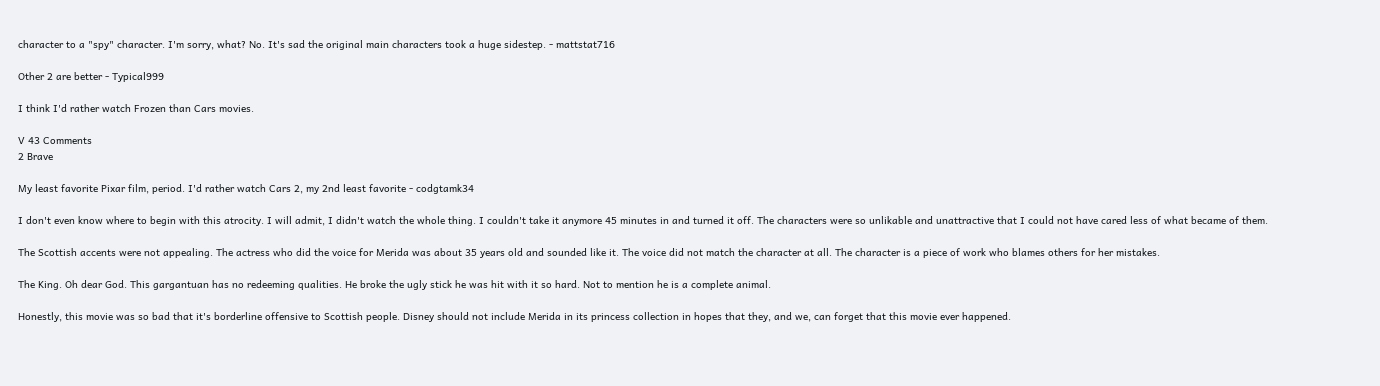character to a "spy" character. I'm sorry, what? No. It's sad the original main characters took a huge sidestep. - mattstat716

Other 2 are better - Typical999

I think I'd rather watch Frozen than Cars movies.

V 43 Comments
2 Brave

My least favorite Pixar film, period. I'd rather watch Cars 2, my 2nd least favorite - codgtamk34

I don't even know where to begin with this atrocity. I will admit, I didn't watch the whole thing. I couldn't take it anymore 45 minutes in and turned it off. The characters were so unlikable and unattractive that I could not have cared less of what became of them.

The Scottish accents were not appealing. The actress who did the voice for Merida was about 35 years old and sounded like it. The voice did not match the character at all. The character is a piece of work who blames others for her mistakes.

The King. Oh dear God. This gargantuan has no redeeming qualities. He broke the ugly stick he was hit with it so hard. Not to mention he is a complete animal.

Honestly, this movie was so bad that it's borderline offensive to Scottish people. Disney should not include Merida in its princess collection in hopes that they, and we, can forget that this movie ever happened.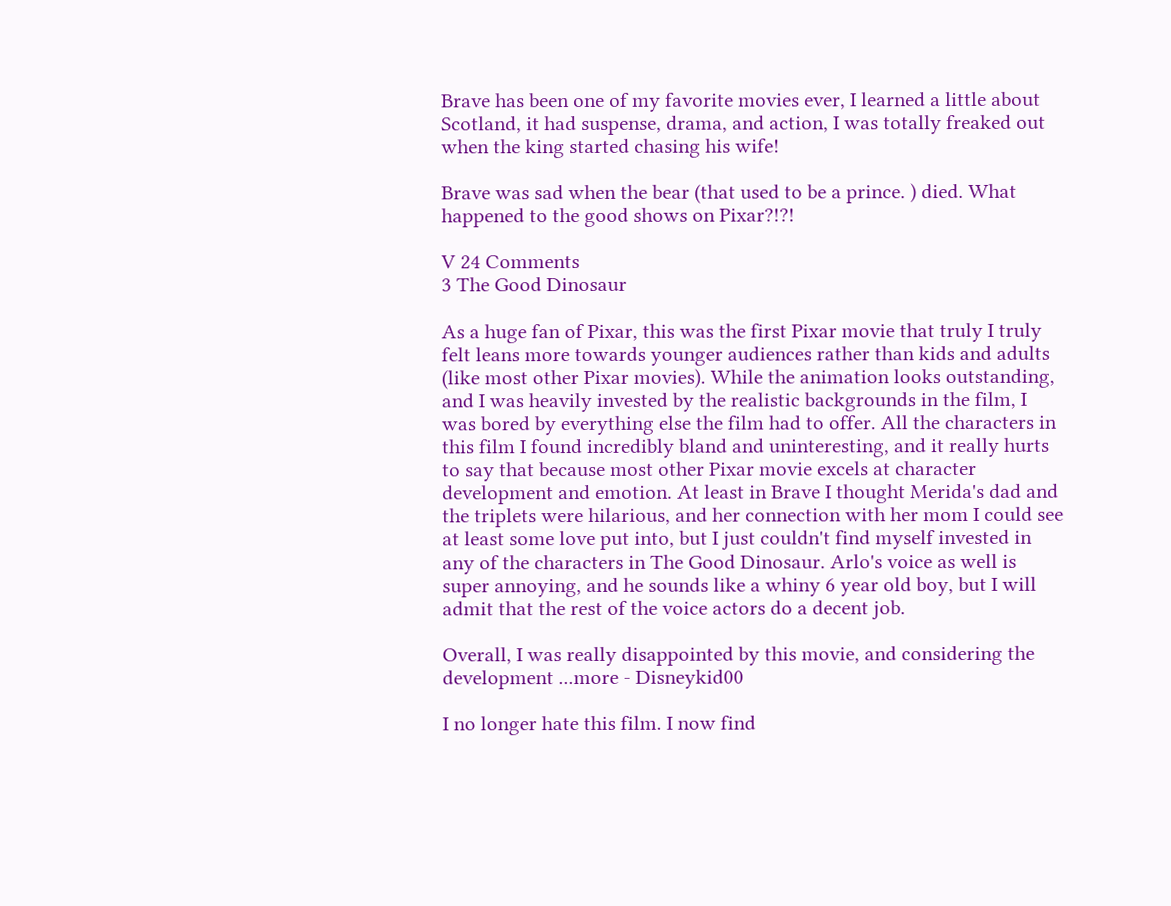Brave has been one of my favorite movies ever, I learned a little about Scotland, it had suspense, drama, and action, I was totally freaked out when the king started chasing his wife!

Brave was sad when the bear (that used to be a prince. ) died. What happened to the good shows on Pixar?!?!

V 24 Comments
3 The Good Dinosaur

As a huge fan of Pixar, this was the first Pixar movie that truly I truly felt leans more towards younger audiences rather than kids and adults (like most other Pixar movies). While the animation looks outstanding, and I was heavily invested by the realistic backgrounds in the film, I was bored by everything else the film had to offer. All the characters in this film I found incredibly bland and uninteresting, and it really hurts to say that because most other Pixar movie excels at character development and emotion. At least in Brave I thought Merida's dad and the triplets were hilarious, and her connection with her mom I could see at least some love put into, but I just couldn't find myself invested in any of the characters in The Good Dinosaur. Arlo's voice as well is super annoying, and he sounds like a whiny 6 year old boy, but I will admit that the rest of the voice actors do a decent job.

Overall, I was really disappointed by this movie, and considering the development ...more - Disneykid00

I no longer hate this film. I now find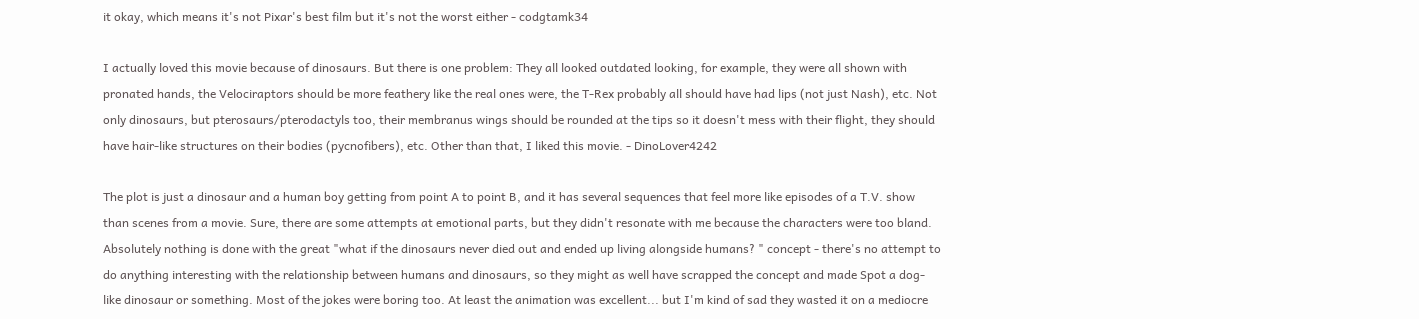it okay, which means it's not Pixar's best film but it's not the worst either - codgtamk34

I actually loved this movie because of dinosaurs. But there is one problem: They all looked outdated looking, for example, they were all shown with pronated hands, the Velociraptors should be more feathery like the real ones were, the T-Rex probably all should have had lips (not just Nash), etc. Not only dinosaurs, but pterosaurs/pterodactyls too, their membranus wings should be rounded at the tips so it doesn't mess with their flight, they should have hair-like structures on their bodies (pycnofibers), etc. Other than that, I liked this movie. - DinoLover4242

The plot is just a dinosaur and a human boy getting from point A to point B, and it has several sequences that feel more like episodes of a T.V. show than scenes from a movie. Sure, there are some attempts at emotional parts, but they didn't resonate with me because the characters were too bland. Absolutely nothing is done with the great "what if the dinosaurs never died out and ended up living alongside humans? " concept - there's no attempt to do anything interesting with the relationship between humans and dinosaurs, so they might as well have scrapped the concept and made Spot a dog-like dinosaur or something. Most of the jokes were boring too. At least the animation was excellent... but I'm kind of sad they wasted it on a mediocre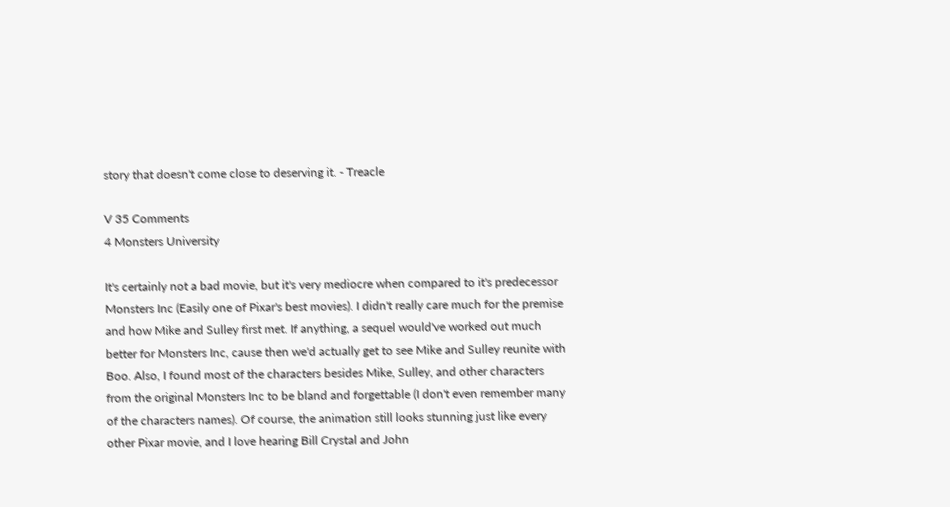story that doesn't come close to deserving it. - Treacle

V 35 Comments
4 Monsters University

It's certainly not a bad movie, but it's very mediocre when compared to it's predecessor Monsters Inc (Easily one of Pixar's best movies). I didn't really care much for the premise and how Mike and Sulley first met. If anything, a sequel would've worked out much better for Monsters Inc, cause then we'd actually get to see Mike and Sulley reunite with Boo. Also, I found most of the characters besides Mike, Sulley, and other characters from the original Monsters Inc to be bland and forgettable (I don't even remember many of the characters names). Of course, the animation still looks stunning just like every other Pixar movie, and I love hearing Bill Crystal and John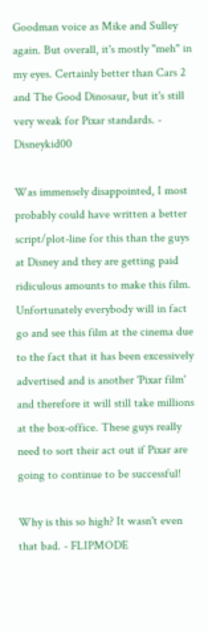Goodman voice as Mike and Sulley again. But overall, it's mostly "meh" in my eyes. Certainly better than Cars 2 and The Good Dinosaur, but it's still very weak for Pixar standards. - Disneykid00

Was immensely disappointed, I most probably could have written a better script/plot-line for this than the guys at Disney and they are getting paid ridiculous amounts to make this film. Unfortunately everybody will in fact go and see this film at the cinema due to the fact that it has been excessively advertised and is another 'Pixar film' and therefore it will still take millions at the box-office. These guys really need to sort their act out if Pixar are going to continue to be successful!

Why is this so high? It wasn't even that bad. - FLIPMODE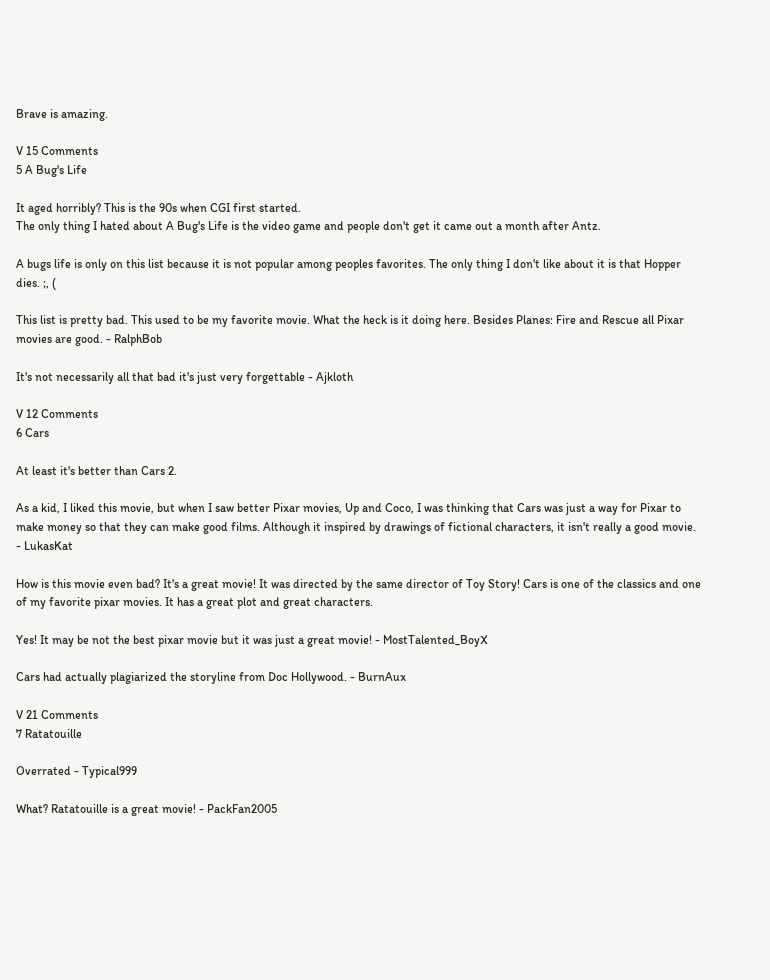Brave is amazing.

V 15 Comments
5 A Bug's Life

It aged horribly? This is the 90s when CGI first started.
The only thing I hated about A Bug's Life is the video game and people don't get it came out a month after Antz.

A bugs life is only on this list because it is not popular among peoples favorites. The only thing I don't like about it is that Hopper dies. ;, (

This list is pretty bad. This used to be my favorite movie. What the heck is it doing here. Besides Planes: Fire and Rescue all Pixar movies are good. - RalphBob

It's not necessarily all that bad it's just very forgettable - Ajkloth

V 12 Comments
6 Cars

At least it's better than Cars 2.

As a kid, I liked this movie, but when I saw better Pixar movies, Up and Coco, I was thinking that Cars was just a way for Pixar to make money so that they can make good films. Although it inspired by drawings of fictional characters, it isn't really a good movie. - LukasKat

How is this movie even bad? It's a great movie! It was directed by the same director of Toy Story! Cars is one of the classics and one of my favorite pixar movies. It has a great plot and great characters.

Yes! It may be not the best pixar movie but it was just a great movie! - MostTalented_BoyX

Cars had actually plagiarized the storyline from Doc Hollywood. - BurnAux

V 21 Comments
7 Ratatouille

Overrated - Typical999

What? Ratatouille is a great movie! - PackFan2005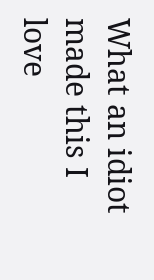What an idiot made this I love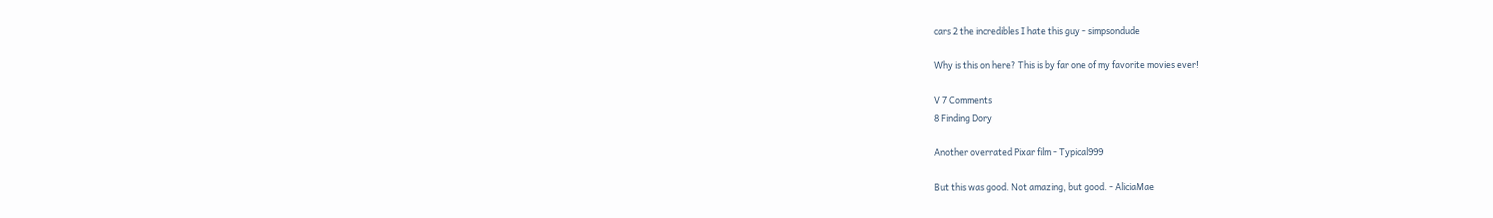cars 2 the incredibles I hate this guy - simpsondude

Why is this on here? This is by far one of my favorite movies ever!

V 7 Comments
8 Finding Dory

Another overrated Pixar film - Typical999

But this was good. Not amazing, but good. - AliciaMae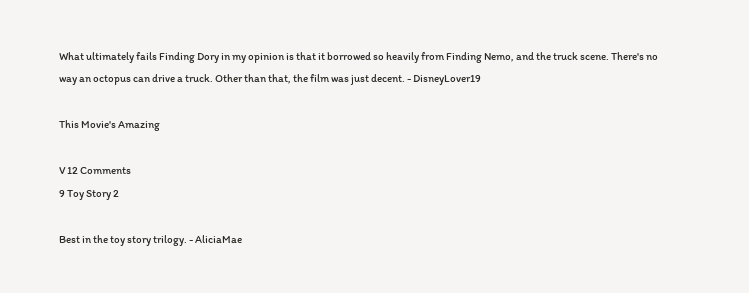What ultimately fails Finding Dory in my opinion is that it borrowed so heavily from Finding Nemo, and the truck scene. There's no way an octopus can drive a truck. Other than that, the film was just decent. - DisneyLover19

This Movie's Amazing

V 12 Comments
9 Toy Story 2

Best in the toy story trilogy. - AliciaMae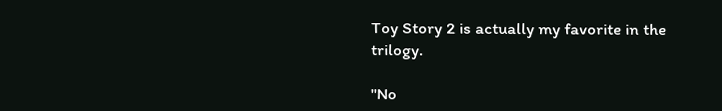Toy Story 2 is actually my favorite in the trilogy.

"No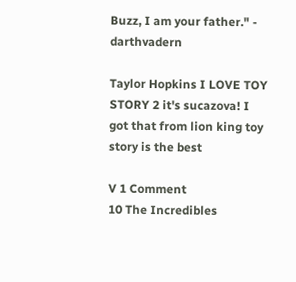Buzz, I am your father." - darthvadern

Taylor Hopkins I LOVE TOY STORY 2 it's sucazova! I got that from lion king toy story is the best

V 1 Comment
10 The Incredibles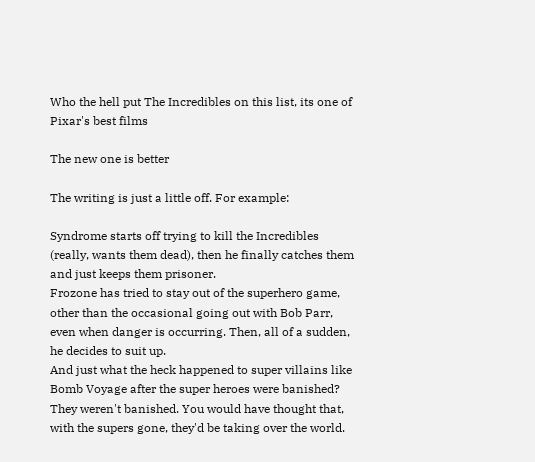Who the hell put The Incredibles on this list, its one of Pixar's best films

The new one is better

The writing is just a little off. For example:

Syndrome starts off trying to kill the Incredibles (really, wants them dead), then he finally catches them and just keeps them prisoner.
Frozone has tried to stay out of the superhero game, other than the occasional going out with Bob Parr, even when danger is occurring. Then, all of a sudden, he decides to suit up.
And just what the heck happened to super villains like Bomb Voyage after the super heroes were banished? They weren't banished. You would have thought that, with the supers gone, they'd be taking over the world.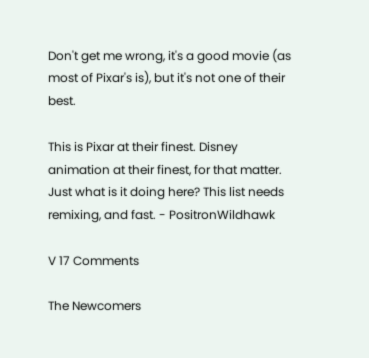Don't get me wrong, it's a good movie (as most of Pixar's is), but it's not one of their best.

This is Pixar at their finest. Disney animation at their finest, for that matter. Just what is it doing here? This list needs remixing, and fast. - PositronWildhawk

V 17 Comments

The Newcomers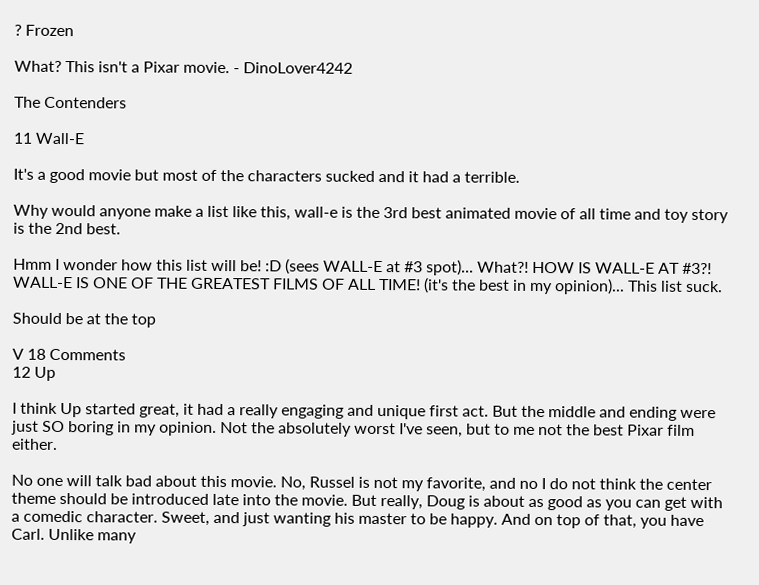? Frozen

What? This isn't a Pixar movie. - DinoLover4242

The Contenders

11 Wall-E

It's a good movie but most of the characters sucked and it had a terrible.

Why would anyone make a list like this, wall-e is the 3rd best animated movie of all time and toy story is the 2nd best.

Hmm I wonder how this list will be! :D (sees WALL-E at #3 spot)... What?! HOW IS WALL-E AT #3?! WALL-E IS ONE OF THE GREATEST FILMS OF ALL TIME! (it's the best in my opinion)... This list suck.

Should be at the top

V 18 Comments
12 Up

I think Up started great, it had a really engaging and unique first act. But the middle and ending were just SO boring in my opinion. Not the absolutely worst I've seen, but to me not the best Pixar film either.

No one will talk bad about this movie. No, Russel is not my favorite, and no I do not think the center theme should be introduced late into the movie. But really, Doug is about as good as you can get with a comedic character. Sweet, and just wanting his master to be happy. And on top of that, you have Carl. Unlike many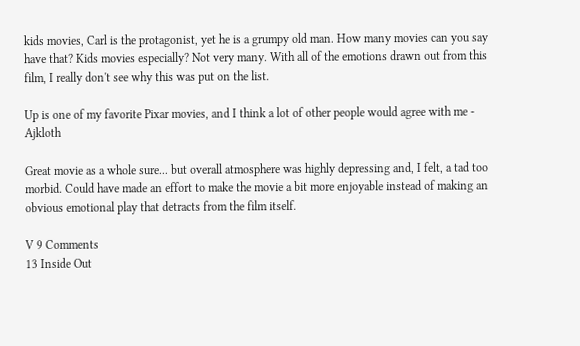kids movies, Carl is the protagonist, yet he is a grumpy old man. How many movies can you say have that? Kids movies especially? Not very many. With all of the emotions drawn out from this film, I really don't see why this was put on the list.

Up is one of my favorite Pixar movies, and I think a lot of other people would agree with me - Ajkloth

Great movie as a whole sure... but overall atmosphere was highly depressing and, I felt, a tad too morbid. Could have made an effort to make the movie a bit more enjoyable instead of making an obvious emotional play that detracts from the film itself.

V 9 Comments
13 Inside Out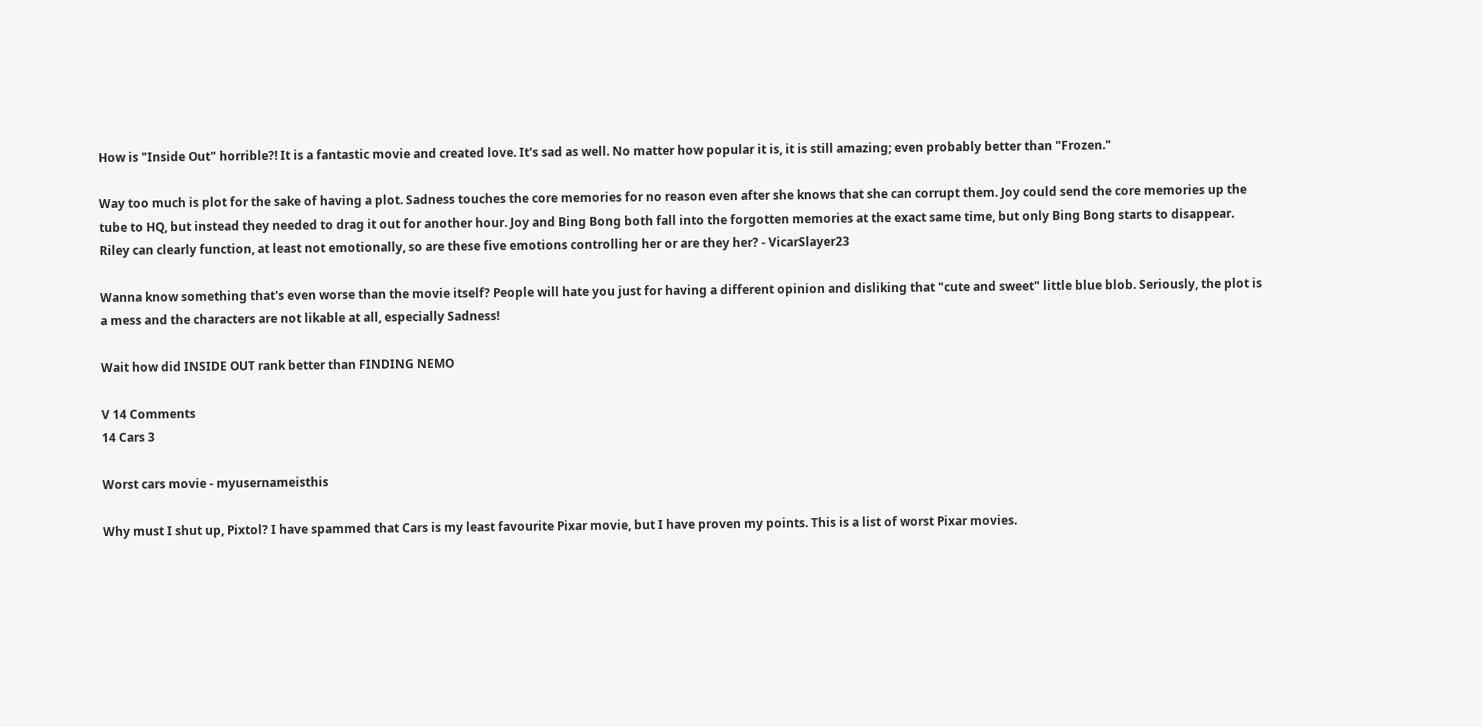How is "Inside Out" horrible?! It is a fantastic movie and created love. It's sad as well. No matter how popular it is, it is still amazing; even probably better than "Frozen."

Way too much is plot for the sake of having a plot. Sadness touches the core memories for no reason even after she knows that she can corrupt them. Joy could send the core memories up the tube to HQ, but instead they needed to drag it out for another hour. Joy and Bing Bong both fall into the forgotten memories at the exact same time, but only Bing Bong starts to disappear. Riley can clearly function, at least not emotionally, so are these five emotions controlling her or are they her? - VicarSlayer23

Wanna know something that's even worse than the movie itself? People will hate you just for having a different opinion and disliking that "cute and sweet" little blue blob. Seriously, the plot is a mess and the characters are not likable at all, especially Sadness!

Wait how did INSIDE OUT rank better than FINDING NEMO

V 14 Comments
14 Cars 3

Worst cars movie - myusernameisthis

Why must I shut up, Pixtol? I have spammed that Cars is my least favourite Pixar movie, but I have proven my points. This is a list of worst Pixar movies.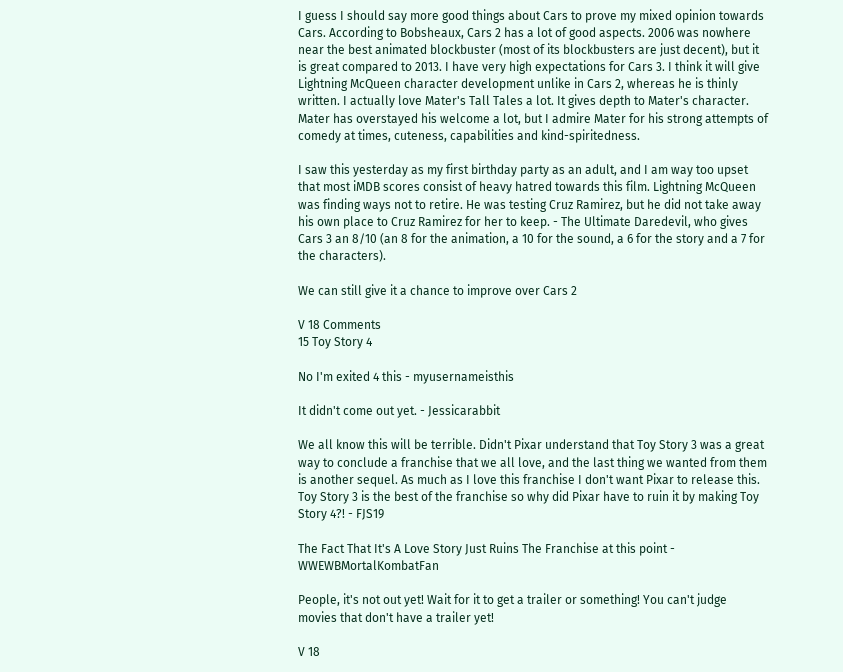I guess I should say more good things about Cars to prove my mixed opinion towards Cars. According to Bobsheaux, Cars 2 has a lot of good aspects. 2006 was nowhere near the best animated blockbuster (most of its blockbusters are just decent), but it is great compared to 2013. I have very high expectations for Cars 3. I think it will give Lightning McQueen character development unlike in Cars 2, whereas he is thinly written. I actually love Mater's Tall Tales a lot. It gives depth to Mater's character. Mater has overstayed his welcome a lot, but I admire Mater for his strong attempts of comedy at times, cuteness, capabilities and kind-spiritedness.

I saw this yesterday as my first birthday party as an adult, and I am way too upset that most iMDB scores consist of heavy hatred towards this film. Lightning McQueen was finding ways not to retire. He was testing Cruz Ramirez, but he did not take away his own place to Cruz Ramirez for her to keep. - The Ultimate Daredevil, who gives Cars 3 an 8/10 (an 8 for the animation, a 10 for the sound, a 6 for the story and a 7 for the characters).

We can still give it a chance to improve over Cars 2

V 18 Comments
15 Toy Story 4

No I'm exited 4 this - myusernameisthis

It didn't come out yet. - Jessicarabbit

We all know this will be terrible. Didn't Pixar understand that Toy Story 3 was a great way to conclude a franchise that we all love, and the last thing we wanted from them is another sequel. As much as I love this franchise I don't want Pixar to release this. Toy Story 3 is the best of the franchise so why did Pixar have to ruin it by making Toy Story 4?! - FJS19

The Fact That It's A Love Story Just Ruins The Franchise at this point - WWEWBMortalKombatFan

People, it's not out yet! Wait for it to get a trailer or something! You can't judge movies that don't have a trailer yet!

V 18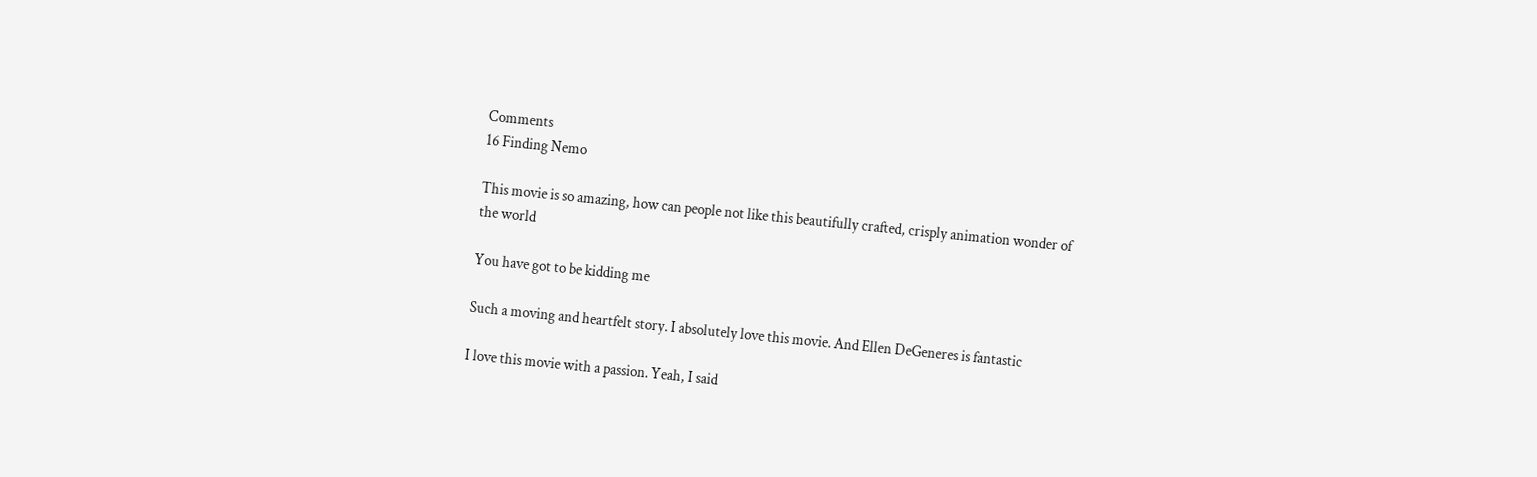Comments
16 Finding Nemo

This movie is so amazing, how can people not like this beautifully crafted, crisply animation wonder of the world

You have got to be kidding me

Such a moving and heartfelt story. I absolutely love this movie. And Ellen DeGeneres is fantastic

I love this movie with a passion. Yeah, I said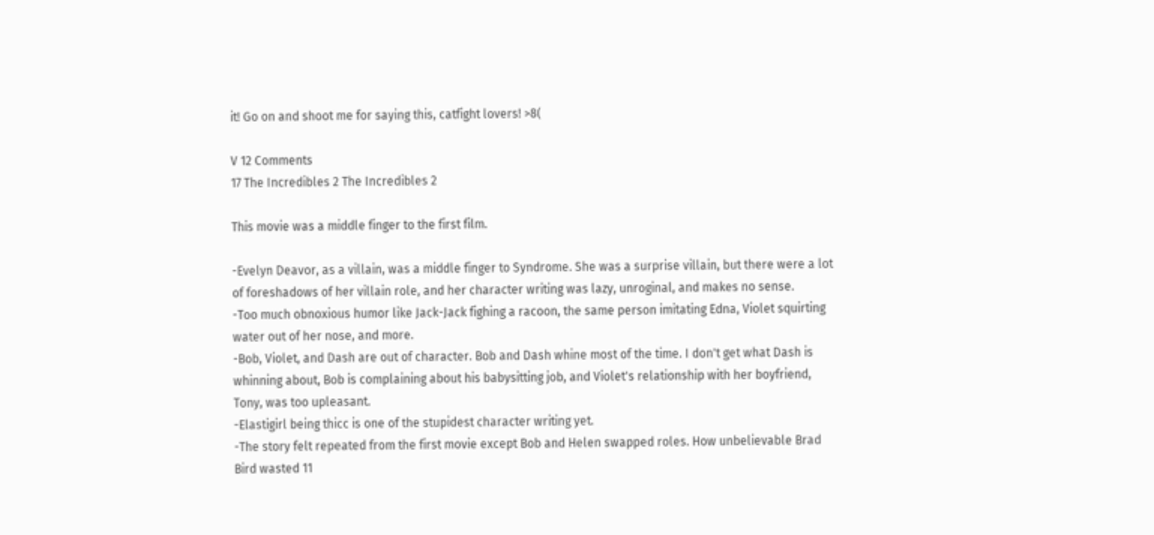it! Go on and shoot me for saying this, catfight lovers! >8(

V 12 Comments
17 The Incredibles 2 The Incredibles 2

This movie was a middle finger to the first film.

-Evelyn Deavor, as a villain, was a middle finger to Syndrome. She was a surprise villain, but there were a lot of foreshadows of her villain role, and her character writing was lazy, unroginal, and makes no sense.
-Too much obnoxious humor like Jack-Jack fighing a racoon, the same person imitating Edna, Violet squirting water out of her nose, and more.
-Bob, Violet, and Dash are out of character. Bob and Dash whine most of the time. I don't get what Dash is whinning about, Bob is complaining about his babysitting job, and Violet's relationship with her boyfriend, Tony, was too upleasant.
-Elastigirl being thicc is one of the stupidest character writing yet.
-The story felt repeated from the first movie except Bob and Helen swapped roles. How unbelievable Brad Bird wasted 11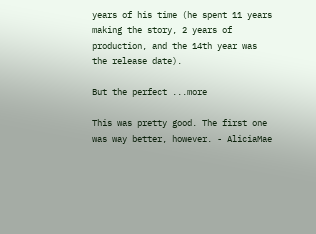years of his time (he spent 11 years making the story, 2 years of production, and the 14th year was the release date).

But the perfect ...more

This was pretty good. The first one was way better, however. - AliciaMae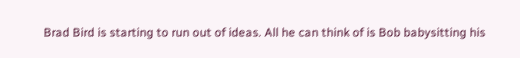Brad Bird is starting to run out of ideas. All he can think of is Bob babysitting his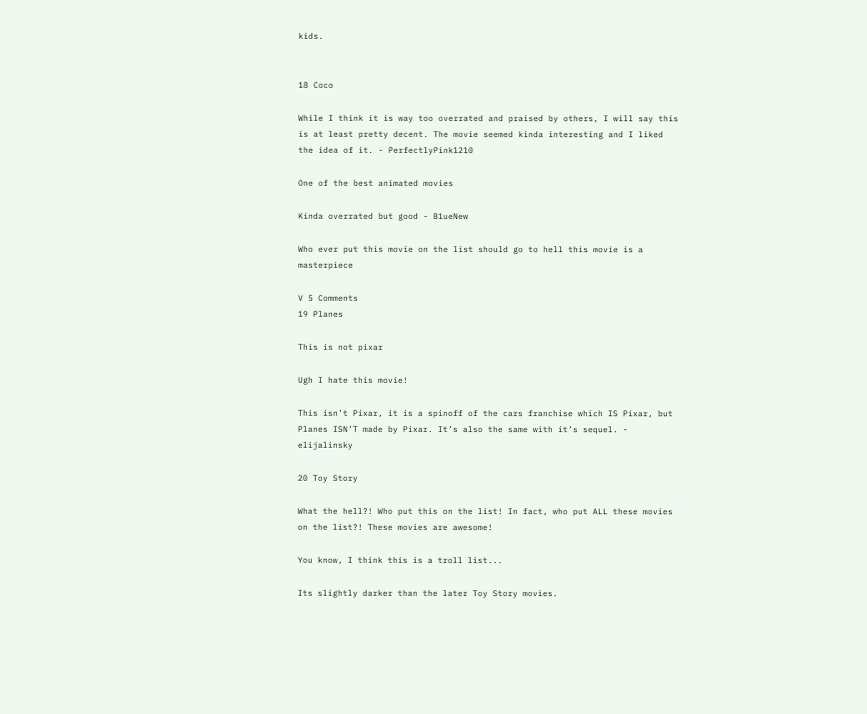kids.


18 Coco

While I think it is way too overrated and praised by others, I will say this is at least pretty decent. The movie seemed kinda interesting and I liked the idea of it. - PerfectlyPink1210

One of the best animated movies

Kinda overrated but good - B1ueNew

Who ever put this movie on the list should go to hell this movie is a masterpiece

V 5 Comments
19 Planes

This is not pixar

Ugh I hate this movie!

This isn’t Pixar, it is a spinoff of the cars franchise which IS Pixar, but Planes ISN’T made by Pixar. It’s also the same with it’s sequel. - elijalinsky

20 Toy Story

What the hell?! Who put this on the list! In fact, who put ALL these movies on the list?! These movies are awesome!

You know, I think this is a troll list...

Its slightly darker than the later Toy Story movies.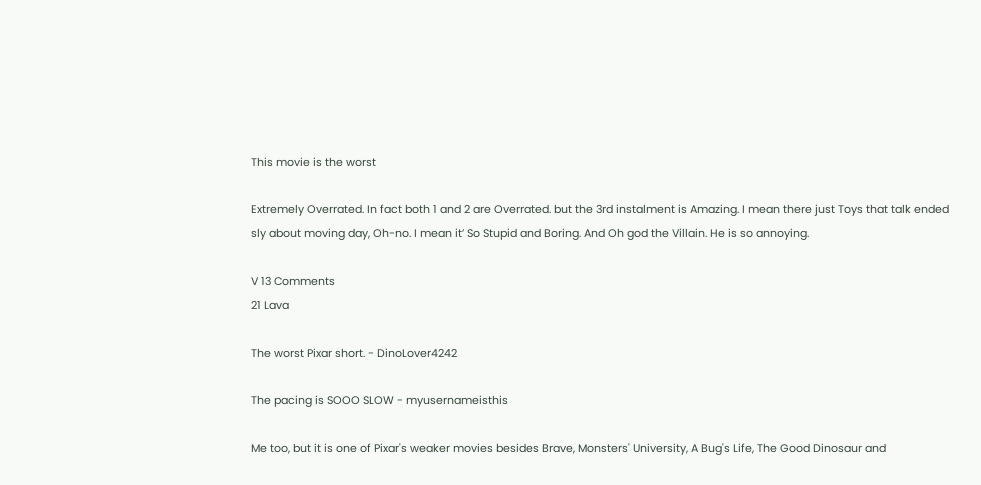This movie is the worst

Extremely Overrated. In fact both 1 and 2 are Overrated. but the 3rd instalment is Amazing. I mean there just Toys that talk ended sly about moving day, Oh-no. I mean it’ So Stupid and Boring. And Oh god the Villain. He is so annoying.

V 13 Comments
21 Lava

The worst Pixar short. - DinoLover4242

The pacing is SOOO SLOW - myusernameisthis

Me too, but it is one of Pixar's weaker movies besides Brave, Monsters' University, A Bug's Life, The Good Dinosaur and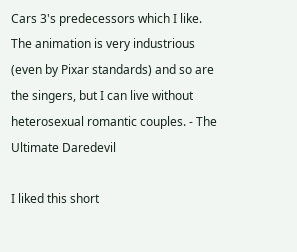Cars 3's predecessors which I like. The animation is very industrious (even by Pixar standards) and so are the singers, but I can live without heterosexual romantic couples. - The Ultimate Daredevil

I liked this short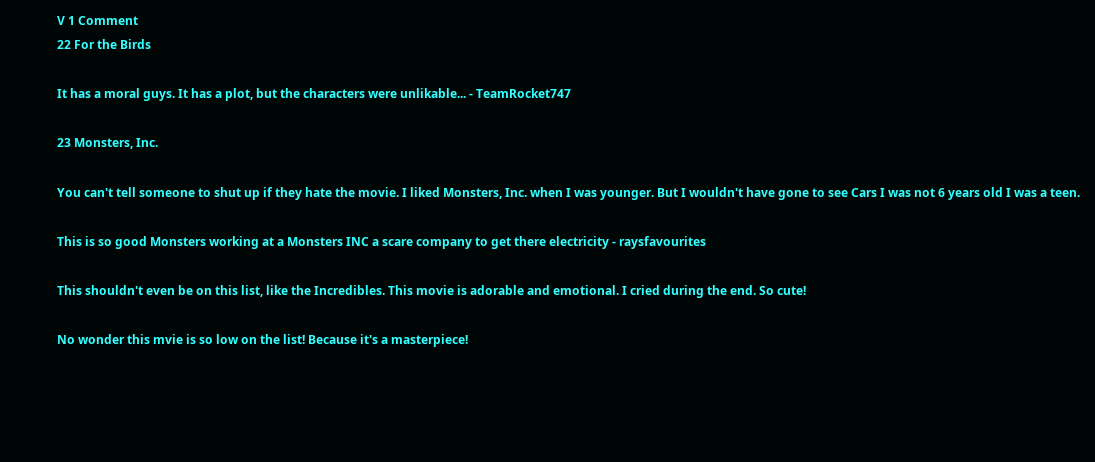V 1 Comment
22 For the Birds

It has a moral guys. It has a plot, but the characters were unlikable... - TeamRocket747

23 Monsters, Inc.

You can't tell someone to shut up if they hate the movie. I liked Monsters, Inc. when I was younger. But I wouldn't have gone to see Cars I was not 6 years old I was a teen.

This is so good Monsters working at a Monsters INC a scare company to get there electricity - raysfavourites

This shouldn't even be on this list, like the Incredibles. This movie is adorable and emotional. I cried during the end. So cute!

No wonder this mvie is so low on the list! Because it's a masterpiece!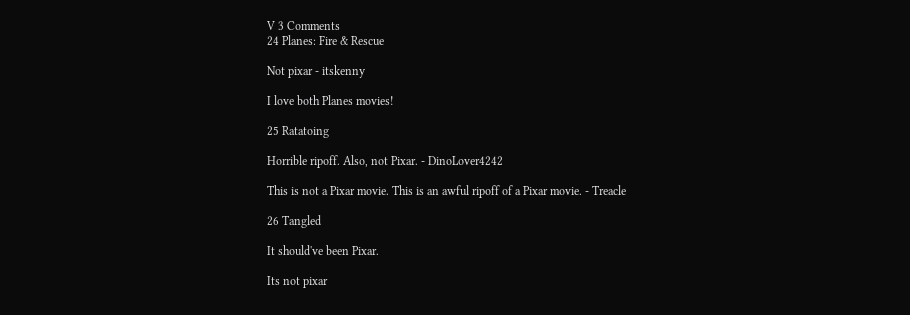V 3 Comments
24 Planes: Fire & Rescue

Not pixar - itskenny

I love both Planes movies!

25 Ratatoing

Horrible ripoff. Also, not Pixar. - DinoLover4242

This is not a Pixar movie. This is an awful ripoff of a Pixar movie. - Treacle

26 Tangled

It should've been Pixar.

Its not pixar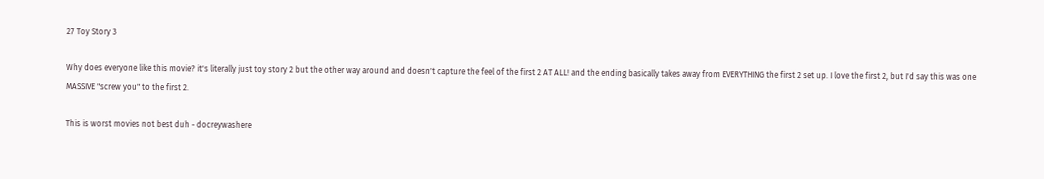27 Toy Story 3

Why does everyone like this movie? it's literally just toy story 2 but the other way around and doesn't capture the feel of the first 2 AT ALL! and the ending basically takes away from EVERYTHING the first 2 set up. I love the first 2, but I'd say this was one MASSIVE "screw you" to the first 2.

This is worst movies not best duh - docreywashere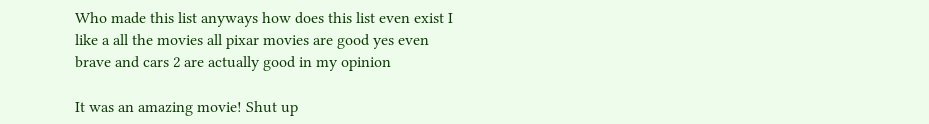Who made this list anyways how does this list even exist I like a all the movies all pixar movies are good yes even brave and cars 2 are actually good in my opinion

It was an amazing movie! Shut up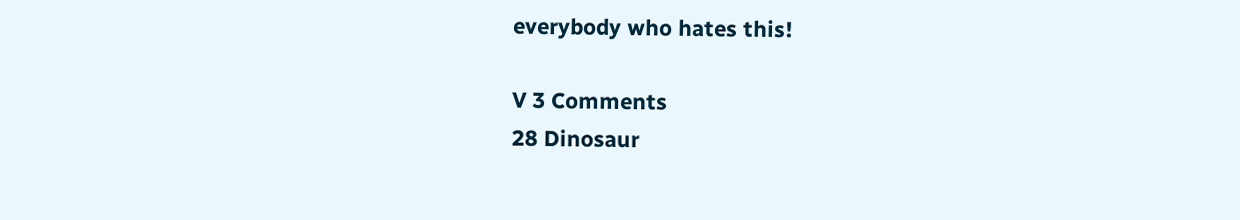everybody who hates this!

V 3 Comments
28 Dinosaur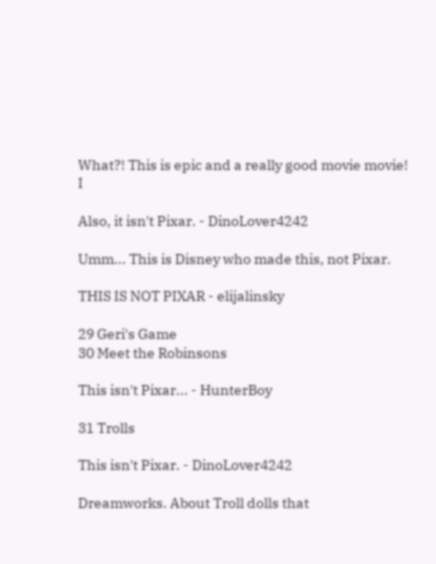What?! This is epic and a really good movie movie! I

Also, it isn't Pixar. - DinoLover4242

Umm... This is Disney who made this, not Pixar.

THIS IS NOT PIXAR - elijalinsky

29 Geri's Game
30 Meet the Robinsons

This isn't Pixar... - HunterBoy

31 Trolls

This isn't Pixar. - DinoLover4242

Dreamworks. About Troll dolls that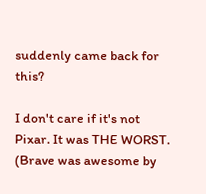suddenly came back for this?

I don't care if it's not Pixar. It was THE WORST. (Brave was awesome by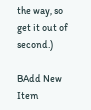the way, so get it out of second.)

BAdd New Item